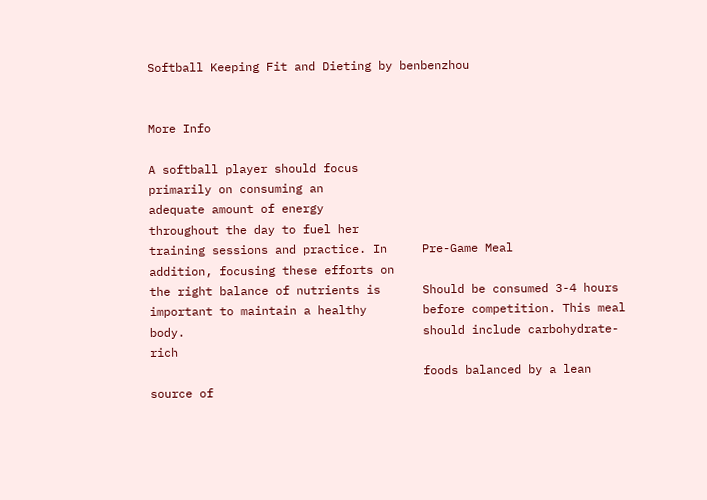Softball Keeping Fit and Dieting by benbenzhou


More Info

A softball player should focus
primarily on consuming an
adequate amount of energy
throughout the day to fuel her
training sessions and practice. In     Pre-Game Meal
addition, focusing these efforts on
the right balance of nutrients is      Should be consumed 3-4 hours
important to maintain a healthy        before competition. This meal
body.                                  should include carbohydrate-rich
                                       foods balanced by a lean source of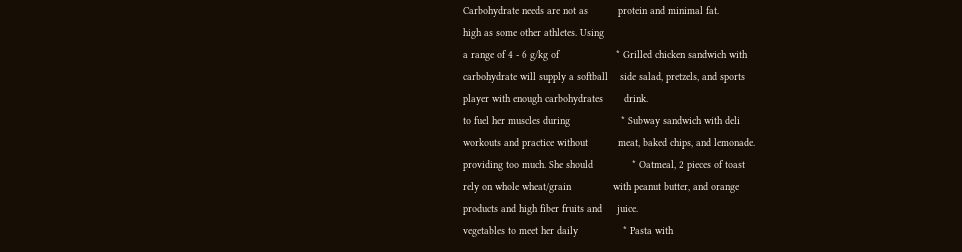Carbohydrate needs are not as          protein and minimal fat.
high as some other athletes. Using
a range of 4 - 6 g/kg of                   * Grilled chicken sandwich with
carbohydrate will supply a softball    side salad, pretzels, and sports
player with enough carbohydrates       drink.
to fuel her muscles during                 * Subway sandwich with deli
workouts and practice without          meat, baked chips, and lemonade.
providing too much. She should             * Oatmeal, 2 pieces of toast
rely on whole wheat/grain              with peanut butter, and orange
products and high fiber fruits and     juice.
vegetables to meet her daily               * Pasta with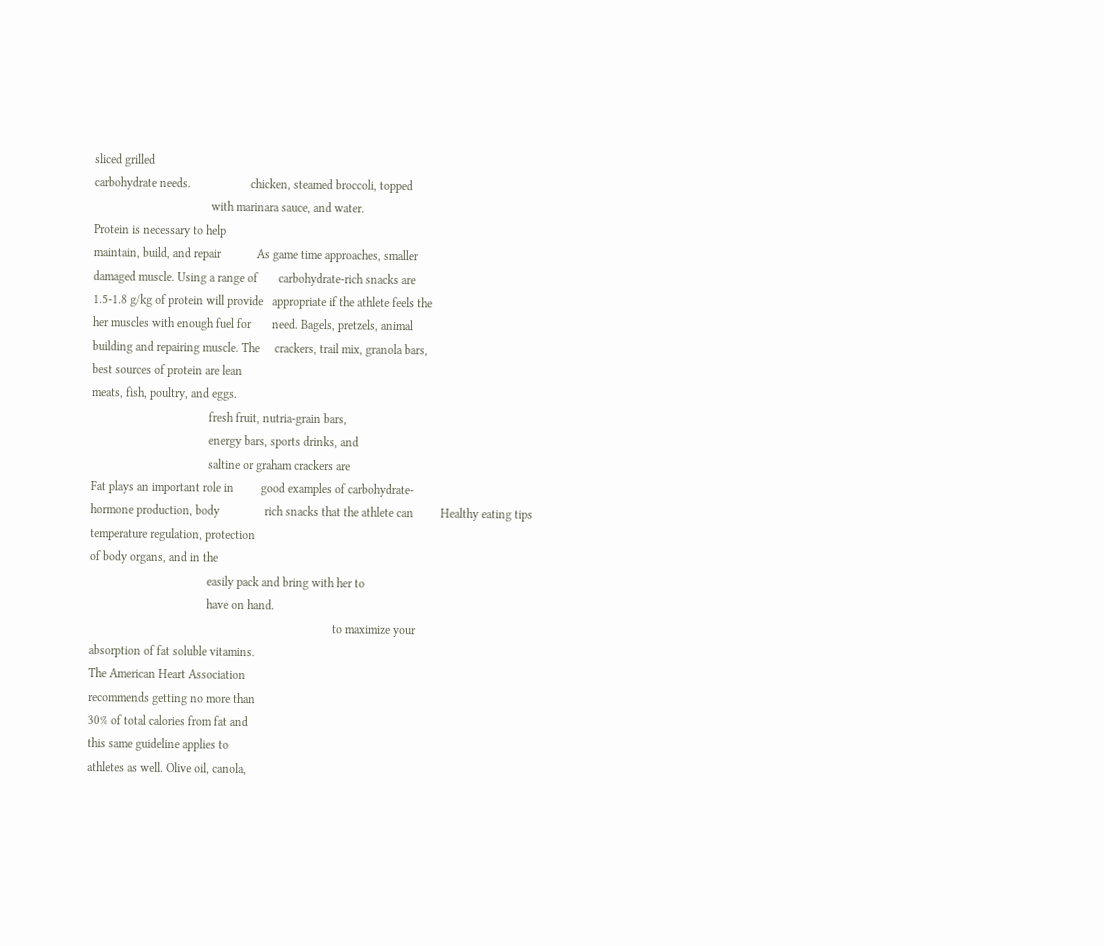sliced grilled
carbohydrate needs.                    chicken, steamed broccoli, topped
                                       with marinara sauce, and water.
Protein is necessary to help
maintain, build, and repair            As game time approaches, smaller
damaged muscle. Using a range of       carbohydrate-rich snacks are
1.5-1.8 g/kg of protein will provide   appropriate if the athlete feels the
her muscles with enough fuel for       need. Bagels, pretzels, animal
building and repairing muscle. The     crackers, trail mix, granola bars,
best sources of protein are lean
meats, fish, poultry, and eggs.
                                       fresh fruit, nutria-grain bars,
                                       energy bars, sports drinks, and
                                       saltine or graham crackers are
Fat plays an important role in         good examples of carbohydrate-
hormone production, body               rich snacks that the athlete can         Healthy eating tips
temperature regulation, protection
of body organs, and in the
                                       easily pack and bring with her to
                                       have on hand.
                                                                                 to maximize your
absorption of fat soluble vitamins.
The American Heart Association
recommends getting no more than
30% of total calories from fat and
this same guideline applies to
athletes as well. Olive oil, canola,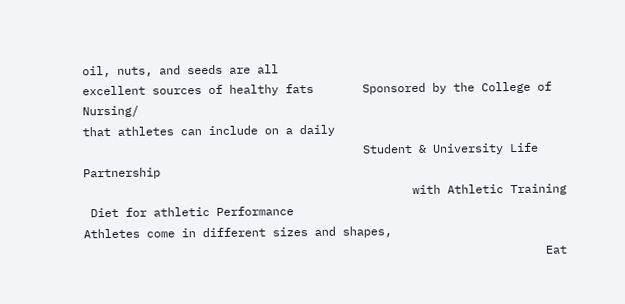oil, nuts, and seeds are all
excellent sources of healthy fats       Sponsored by the College of Nursing/
that athletes can include on a daily
                                        Student & University Life Partnership
                                               with Athletic Training
 Diet for athletic Performance                                                                              Athletes come in different sizes and shapes,
                                                                  Eat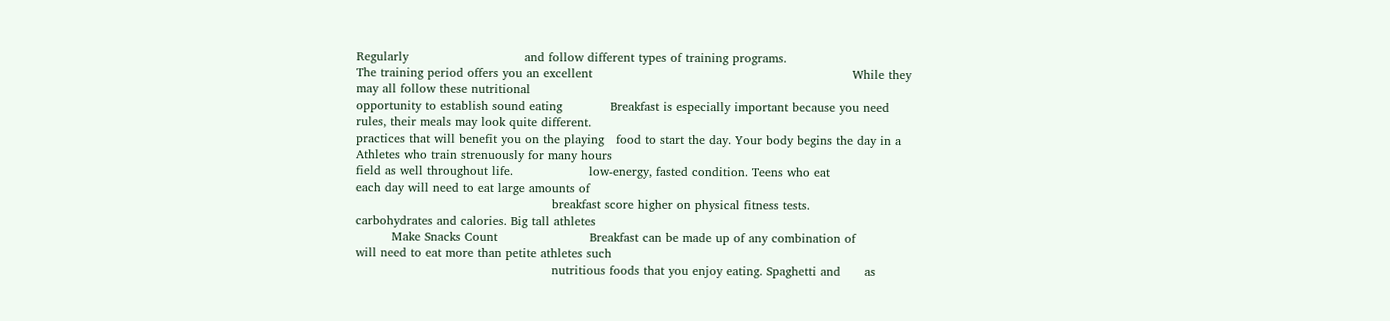Regularly                             and follow different types of training programs.
The training period offers you an excellent                                                                 While they may all follow these nutritional
opportunity to establish sound eating            Breakfast is especially important because you need         rules, their meals may look quite different.
practices that will benefit you on the playing   food to start the day. Your body begins the day in a       Athletes who train strenuously for many hours
field as well throughout life.                   low-energy, fasted condition. Teens who eat                each day will need to eat large amounts of
                                                 breakfast score higher on physical fitness tests.          carbohydrates and calories. Big tall athletes
         Make Snacks Count                       Breakfast can be made up of any combination of             will need to eat more than petite athletes such
                                                 nutritious foods that you enjoy eating. Spaghetti and      as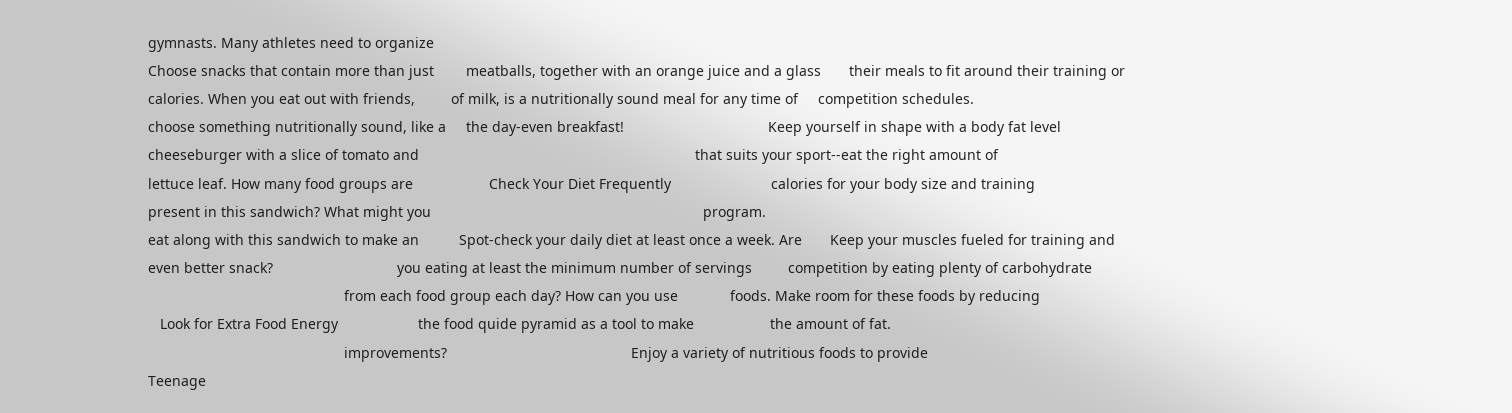gymnasts. Many athletes need to organize
Choose snacks that contain more than just        meatballs, together with an orange juice and a glass       their meals to fit around their training or
calories. When you eat out with friends,         of milk, is a nutritionally sound meal for any time of     competition schedules.
choose something nutritionally sound, like a     the day-even breakfast!                                    Keep yourself in shape with a body fat level
cheeseburger with a slice of tomato and                                                                     that suits your sport--eat the right amount of
lettuce leaf. How many food groups are                   Check Your Diet Frequently                         calories for your body size and training
present in this sandwich? What might you                                                                    program.
eat along with this sandwich to make an          Spot-check your daily diet at least once a week. Are       Keep your muscles fueled for training and
even better snack?                               you eating at least the minimum number of servings         competition by eating plenty of carbohydrate
                                                 from each food group each day? How can you use             foods. Make room for these foods by reducing
   Look for Extra Food Energy                    the food quide pyramid as a tool to make                   the amount of fat.
                                                 improvements?                                              Enjoy a variety of nutritious foods to provide
Teenage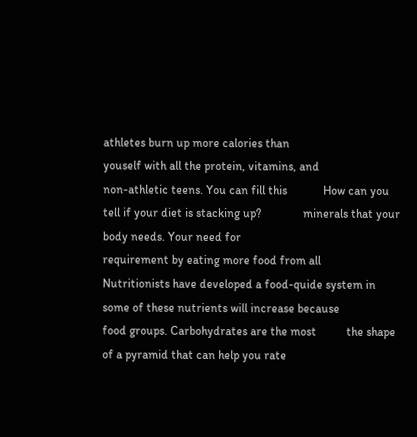athletes burn up more calories than                                                                 youself with all the protein, vitamins, and
non-athletic teens. You can fill this            How can you tell if your diet is stacking up?              minerals that your body needs. Your need for
requirement by eating more food from all         Nutritionists have developed a food-quide system in        some of these nutrients will increase because
food groups. Carbohydrates are the most          the shape of a pyramid that can help you rate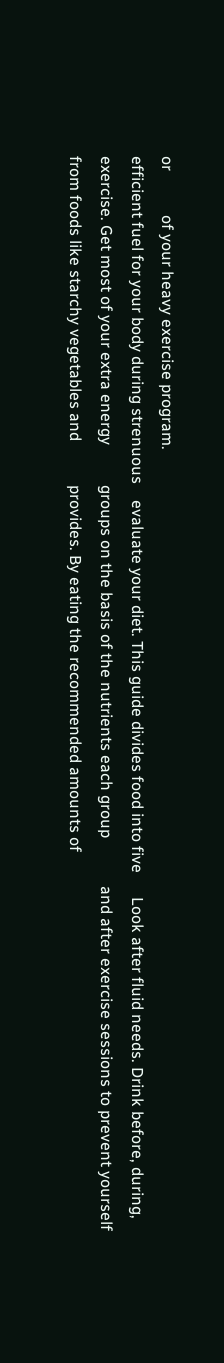or           of your heavy exercise program.
efficient fuel for your body during strenuous    evaluate your diet. This guide divides food into five      Look after fluid needs. Drink before, during,
exercise. Get most of your extra energy          groups on the basis of the nutrients each group            and after exercise sessions to prevent yourself
from foods like starchy vegetables and           provides. By eating the recommended amounts of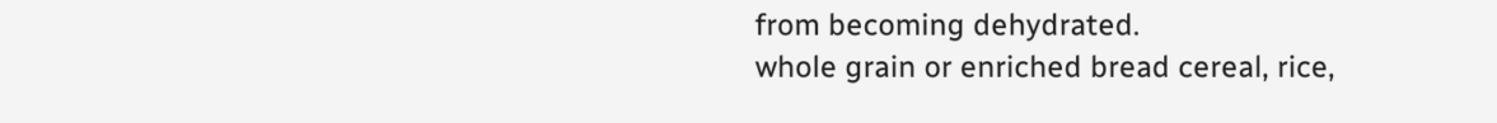from becoming dehydrated.
whole grain or enriched bread cereal, rice,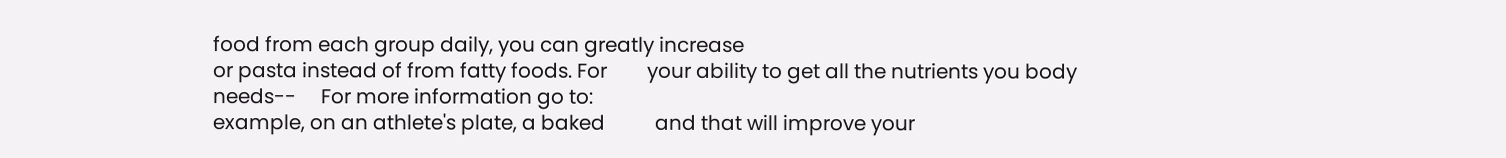food from each group daily, you can greatly increase
or pasta instead of from fatty foods. For        your ability to get all the nutrients you body needs--     For more information go to:
example, on an athlete's plate, a baked          and that will improve your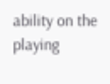ability on the playing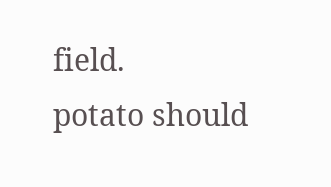field.
potato should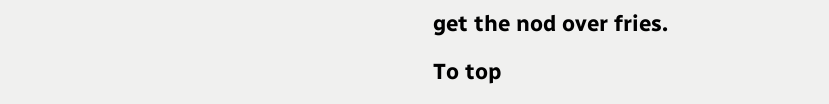get the nod over fries.

To top